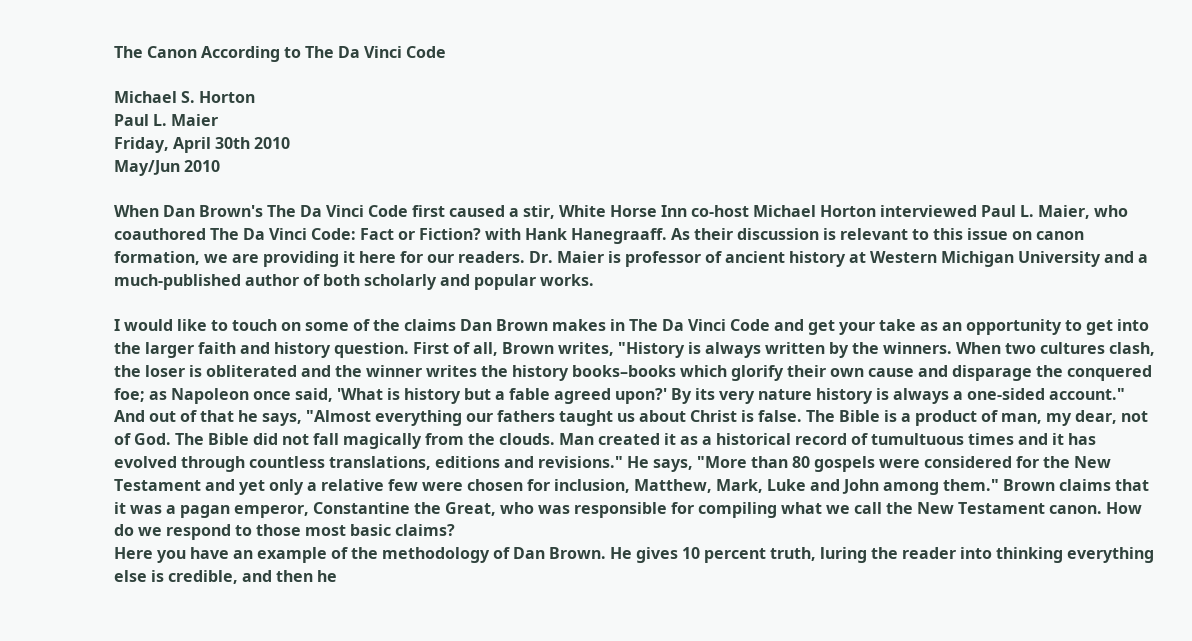The Canon According to The Da Vinci Code

Michael S. Horton
Paul L. Maier
Friday, April 30th 2010
May/Jun 2010

When Dan Brown's The Da Vinci Code first caused a stir, White Horse Inn co-host Michael Horton interviewed Paul L. Maier, who coauthored The Da Vinci Code: Fact or Fiction? with Hank Hanegraaff. As their discussion is relevant to this issue on canon formation, we are providing it here for our readers. Dr. Maier is professor of ancient history at Western Michigan University and a much-published author of both scholarly and popular works.

I would like to touch on some of the claims Dan Brown makes in The Da Vinci Code and get your take as an opportunity to get into the larger faith and history question. First of all, Brown writes, "History is always written by the winners. When two cultures clash, the loser is obliterated and the winner writes the history books–books which glorify their own cause and disparage the conquered foe; as Napoleon once said, 'What is history but a fable agreed upon?' By its very nature history is always a one-sided account." And out of that he says, "Almost everything our fathers taught us about Christ is false. The Bible is a product of man, my dear, not of God. The Bible did not fall magically from the clouds. Man created it as a historical record of tumultuous times and it has evolved through countless translations, editions and revisions." He says, "More than 80 gospels were considered for the New Testament and yet only a relative few were chosen for inclusion, Matthew, Mark, Luke and John among them." Brown claims that it was a pagan emperor, Constantine the Great, who was responsible for compiling what we call the New Testament canon. How do we respond to those most basic claims?
Here you have an example of the methodology of Dan Brown. He gives 10 percent truth, luring the reader into thinking everything else is credible, and then he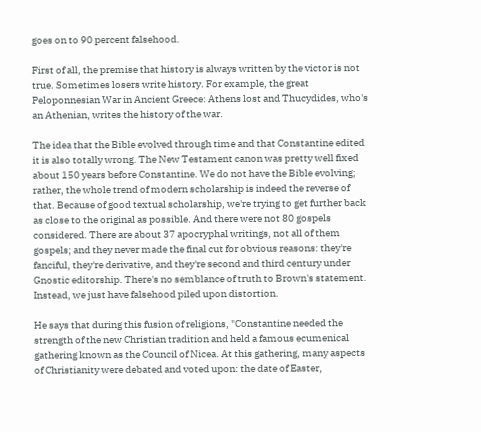goes on to 90 percent falsehood.

First of all, the premise that history is always written by the victor is not true. Sometimes losers write history. For example, the great Peloponnesian War in Ancient Greece: Athens lost and Thucydides, who's an Athenian, writes the history of the war.

The idea that the Bible evolved through time and that Constantine edited it is also totally wrong. The New Testament canon was pretty well fixed about 150 years before Constantine. We do not have the Bible evolving; rather, the whole trend of modern scholarship is indeed the reverse of that. Because of good textual scholarship, we're trying to get further back as close to the original as possible. And there were not 80 gospels considered. There are about 37 apocryphal writings, not all of them gospels; and they never made the final cut for obvious reasons: they're fanciful, they're derivative, and they're second and third century under Gnostic editorship. There's no semblance of truth to Brown's statement. Instead, we just have falsehood piled upon distortion.

He says that during this fusion of religions, "Constantine needed the strength of the new Christian tradition and held a famous ecumenical gathering known as the Council of Nicea. At this gathering, many aspects of Christianity were debated and voted upon: the date of Easter,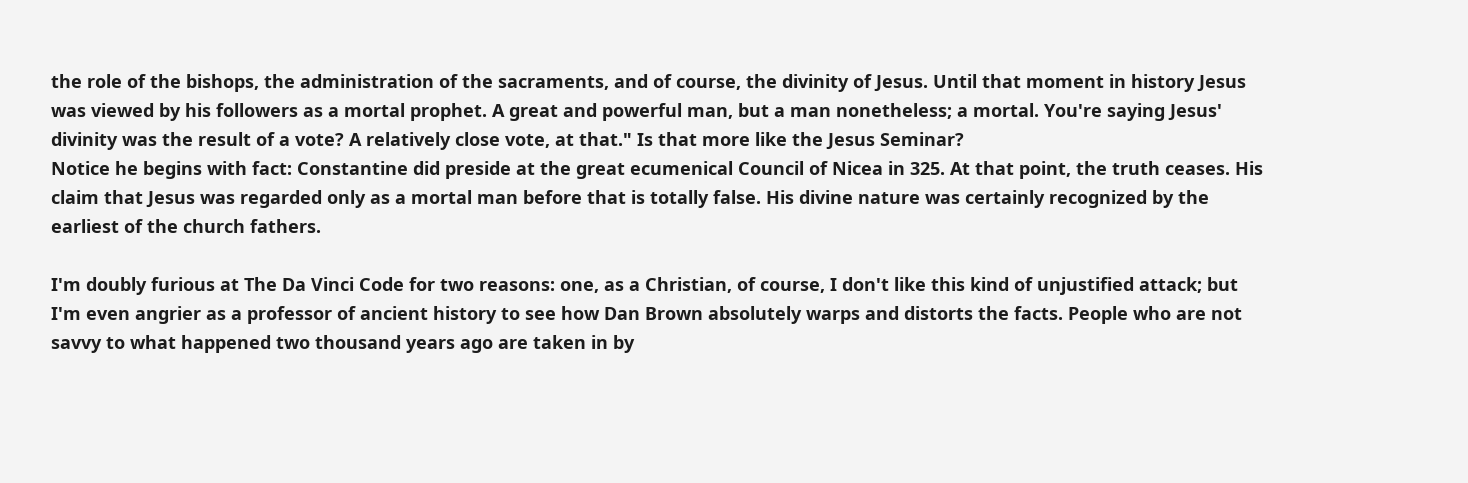the role of the bishops, the administration of the sacraments, and of course, the divinity of Jesus. Until that moment in history Jesus was viewed by his followers as a mortal prophet. A great and powerful man, but a man nonetheless; a mortal. You're saying Jesus' divinity was the result of a vote? A relatively close vote, at that." Is that more like the Jesus Seminar?
Notice he begins with fact: Constantine did preside at the great ecumenical Council of Nicea in 325. At that point, the truth ceases. His claim that Jesus was regarded only as a mortal man before that is totally false. His divine nature was certainly recognized by the earliest of the church fathers.

I'm doubly furious at The Da Vinci Code for two reasons: one, as a Christian, of course, I don't like this kind of unjustified attack; but I'm even angrier as a professor of ancient history to see how Dan Brown absolutely warps and distorts the facts. People who are not savvy to what happened two thousand years ago are taken in by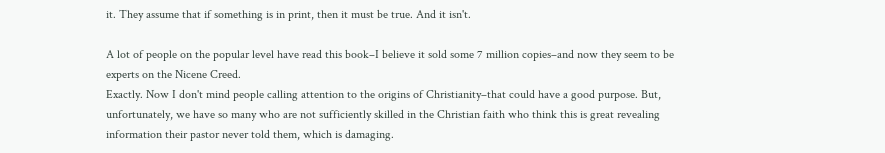it. They assume that if something is in print, then it must be true. And it isn't.

A lot of people on the popular level have read this book–I believe it sold some 7 million copies–and now they seem to be experts on the Nicene Creed.
Exactly. Now I don't mind people calling attention to the origins of Christianity–that could have a good purpose. But, unfortunately, we have so many who are not sufficiently skilled in the Christian faith who think this is great revealing information their pastor never told them, which is damaging.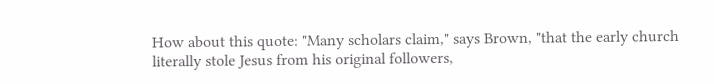How about this quote: "Many scholars claim," says Brown, "that the early church literally stole Jesus from his original followers,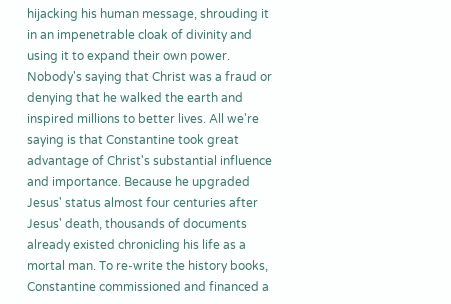hijacking his human message, shrouding it in an impenetrable cloak of divinity and using it to expand their own power. Nobody's saying that Christ was a fraud or denying that he walked the earth and inspired millions to better lives. All we're saying is that Constantine took great advantage of Christ's substantial influence and importance. Because he upgraded Jesus' status almost four centuries after Jesus' death, thousands of documents already existed chronicling his life as a mortal man. To re-write the history books, Constantine commissioned and financed a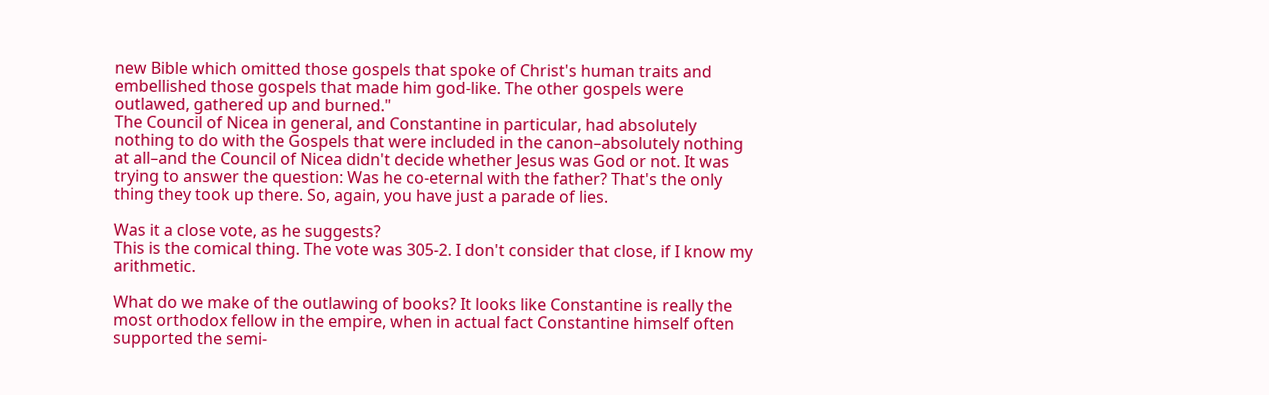new Bible which omitted those gospels that spoke of Christ's human traits and embellished those gospels that made him god-like. The other gospels were outlawed, gathered up and burned."
The Council of Nicea in general, and Constantine in particular, had absolutely nothing to do with the Gospels that were included in the canon–absolutely nothing at all–and the Council of Nicea didn't decide whether Jesus was God or not. It was trying to answer the question: Was he co-eternal with the father? That's the only thing they took up there. So, again, you have just a parade of lies.

Was it a close vote, as he suggests?
This is the comical thing. The vote was 305-2. I don't consider that close, if I know my arithmetic.

What do we make of the outlawing of books? It looks like Constantine is really the most orthodox fellow in the empire, when in actual fact Constantine himself often supported the semi-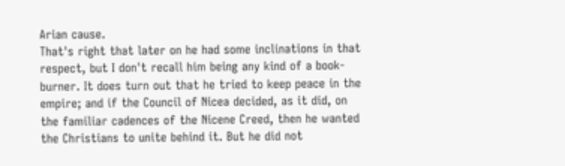Arian cause.
That's right that later on he had some inclinations in that respect, but I don't recall him being any kind of a book-burner. It does turn out that he tried to keep peace in the empire; and if the Council of Nicea decided, as it did, on the familiar cadences of the Nicene Creed, then he wanted the Christians to unite behind it. But he did not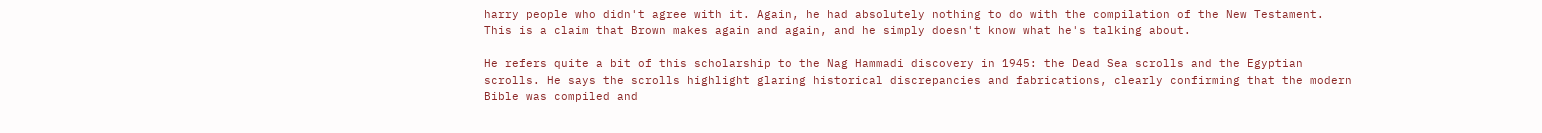harry people who didn't agree with it. Again, he had absolutely nothing to do with the compilation of the New Testament. This is a claim that Brown makes again and again, and he simply doesn't know what he's talking about.

He refers quite a bit of this scholarship to the Nag Hammadi discovery in 1945: the Dead Sea scrolls and the Egyptian scrolls. He says the scrolls highlight glaring historical discrepancies and fabrications, clearly confirming that the modern Bible was compiled and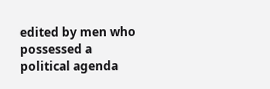edited by men who possessed a political agenda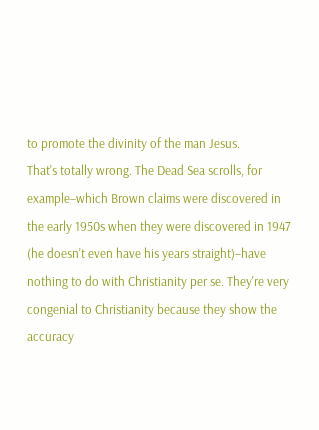to promote the divinity of the man Jesus.
That's totally wrong. The Dead Sea scrolls, for example–which Brown claims were discovered in the early 1950s when they were discovered in 1947 (he doesn't even have his years straight)–have nothing to do with Christianity per se. They're very congenial to Christianity because they show the accuracy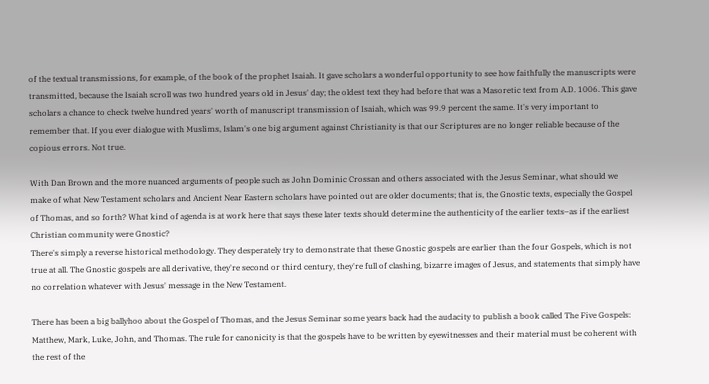of the textual transmissions, for example, of the book of the prophet Isaiah. It gave scholars a wonderful opportunity to see how faithfully the manuscripts were transmitted, because the Isaiah scroll was two hundred years old in Jesus' day; the oldest text they had before that was a Masoretic text from A.D. 1006. This gave scholars a chance to check twelve hundred years' worth of manuscript transmission of Isaiah, which was 99.9 percent the same. It's very important to remember that. If you ever dialogue with Muslims, Islam's one big argument against Christianity is that our Scriptures are no longer reliable because of the copious errors. Not true.

With Dan Brown and the more nuanced arguments of people such as John Dominic Crossan and others associated with the Jesus Seminar, what should we make of what New Testament scholars and Ancient Near Eastern scholars have pointed out are older documents; that is, the Gnostic texts, especially the Gospel of Thomas, and so forth? What kind of agenda is at work here that says these later texts should determine the authenticity of the earlier texts–as if the earliest Christian community were Gnostic?
There's simply a reverse historical methodology. They desperately try to demonstrate that these Gnostic gospels are earlier than the four Gospels, which is not true at all. The Gnostic gospels are all derivative, they're second or third century, they're full of clashing, bizarre images of Jesus, and statements that simply have no correlation whatever with Jesus' message in the New Testament.

There has been a big ballyhoo about the Gospel of Thomas, and the Jesus Seminar some years back had the audacity to publish a book called The Five Gospels: Matthew, Mark, Luke, John, and Thomas. The rule for canonicity is that the gospels have to be written by eyewitnesses and their material must be coherent with the rest of the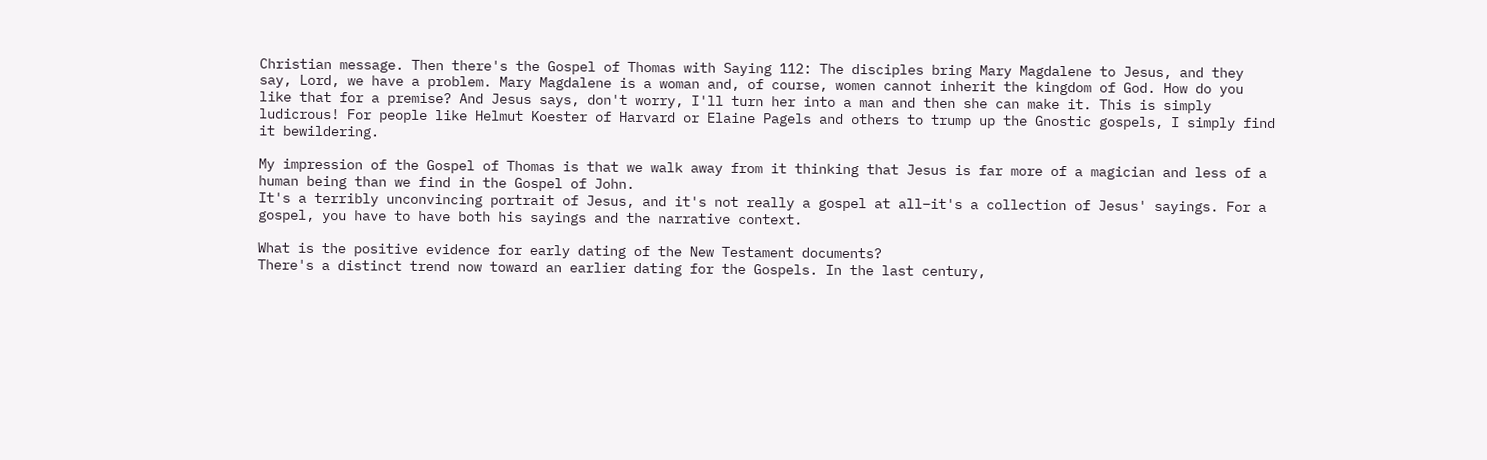Christian message. Then there's the Gospel of Thomas with Saying 112: The disciples bring Mary Magdalene to Jesus, and they say, Lord, we have a problem. Mary Magdalene is a woman and, of course, women cannot inherit the kingdom of God. How do you like that for a premise? And Jesus says, don't worry, I'll turn her into a man and then she can make it. This is simply ludicrous! For people like Helmut Koester of Harvard or Elaine Pagels and others to trump up the Gnostic gospels, I simply find it bewildering.

My impression of the Gospel of Thomas is that we walk away from it thinking that Jesus is far more of a magician and less of a human being than we find in the Gospel of John.
It's a terribly unconvincing portrait of Jesus, and it's not really a gospel at all–it's a collection of Jesus' sayings. For a gospel, you have to have both his sayings and the narrative context.

What is the positive evidence for early dating of the New Testament documents?
There's a distinct trend now toward an earlier dating for the Gospels. In the last century,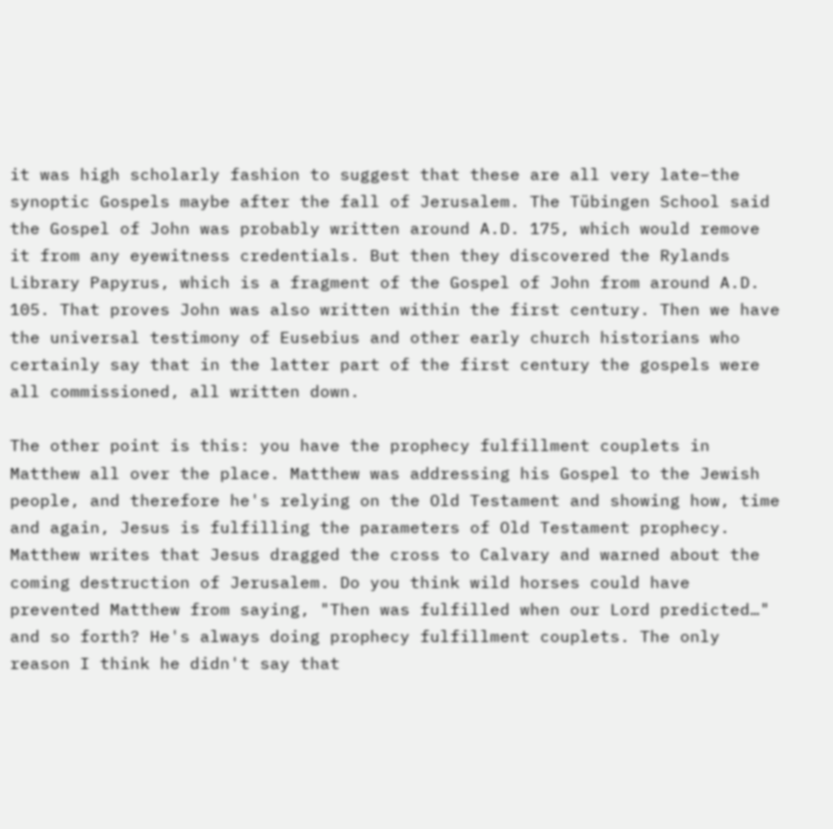it was high scholarly fashion to suggest that these are all very late–the synoptic Gospels maybe after the fall of Jerusalem. The Tübingen School said the Gospel of John was probably written around A.D. 175, which would remove it from any eyewitness credentials. But then they discovered the Rylands Library Papyrus, which is a fragment of the Gospel of John from around A.D. 105. That proves John was also written within the first century. Then we have the universal testimony of Eusebius and other early church historians who certainly say that in the latter part of the first century the gospels were all commissioned, all written down.

The other point is this: you have the prophecy fulfillment couplets in Matthew all over the place. Matthew was addressing his Gospel to the Jewish people, and therefore he's relying on the Old Testament and showing how, time and again, Jesus is fulfilling the parameters of Old Testament prophecy. Matthew writes that Jesus dragged the cross to Calvary and warned about the coming destruction of Jerusalem. Do you think wild horses could have prevented Matthew from saying, "Then was fulfilled when our Lord predicted…" and so forth? He's always doing prophecy fulfillment couplets. The only reason I think he didn't say that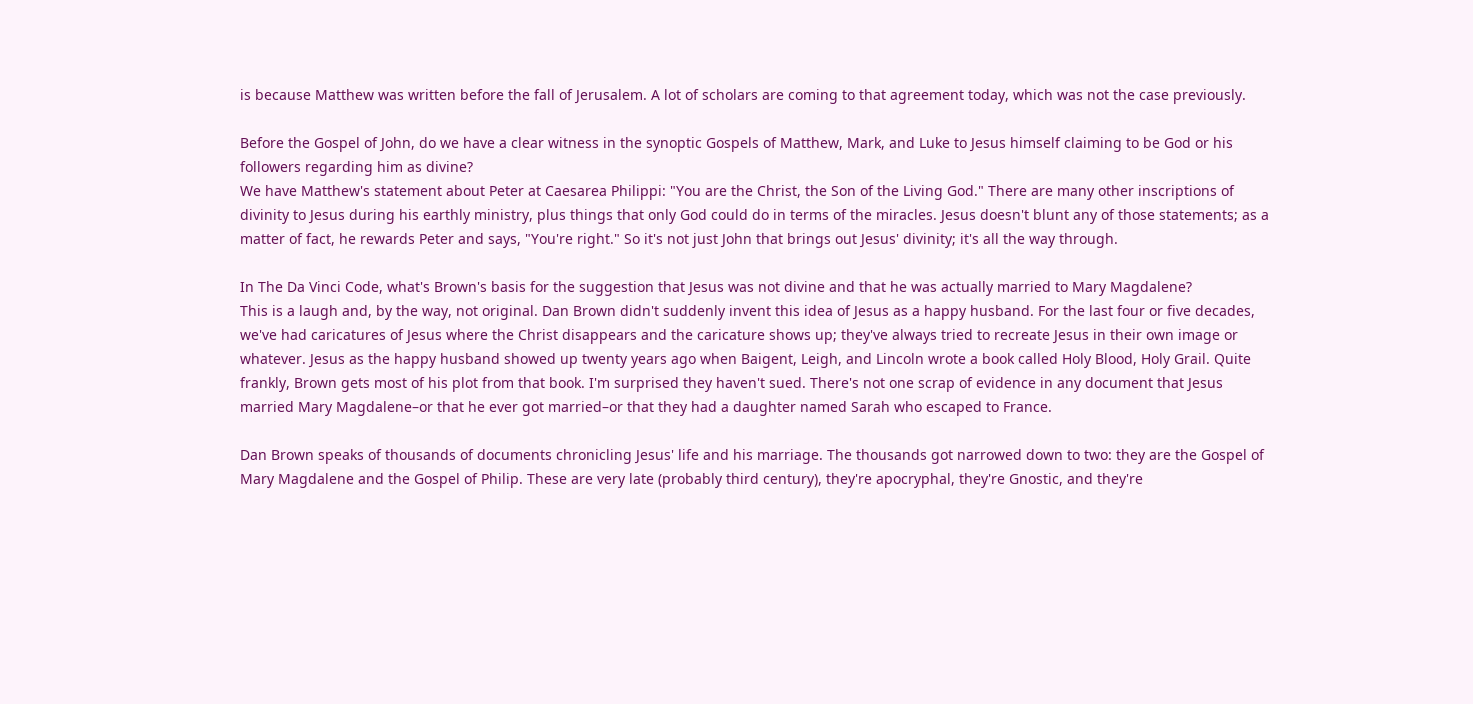is because Matthew was written before the fall of Jerusalem. A lot of scholars are coming to that agreement today, which was not the case previously.

Before the Gospel of John, do we have a clear witness in the synoptic Gospels of Matthew, Mark, and Luke to Jesus himself claiming to be God or his followers regarding him as divine?
We have Matthew's statement about Peter at Caesarea Philippi: "You are the Christ, the Son of the Living God." There are many other inscriptions of divinity to Jesus during his earthly ministry, plus things that only God could do in terms of the miracles. Jesus doesn't blunt any of those statements; as a matter of fact, he rewards Peter and says, "You're right." So it's not just John that brings out Jesus' divinity; it's all the way through.

In The Da Vinci Code, what's Brown's basis for the suggestion that Jesus was not divine and that he was actually married to Mary Magdalene?
This is a laugh and, by the way, not original. Dan Brown didn't suddenly invent this idea of Jesus as a happy husband. For the last four or five decades, we've had caricatures of Jesus where the Christ disappears and the caricature shows up; they've always tried to recreate Jesus in their own image or whatever. Jesus as the happy husband showed up twenty years ago when Baigent, Leigh, and Lincoln wrote a book called Holy Blood, Holy Grail. Quite frankly, Brown gets most of his plot from that book. I'm surprised they haven't sued. There's not one scrap of evidence in any document that Jesus married Mary Magdalene–or that he ever got married–or that they had a daughter named Sarah who escaped to France.

Dan Brown speaks of thousands of documents chronicling Jesus' life and his marriage. The thousands got narrowed down to two: they are the Gospel of Mary Magdalene and the Gospel of Philip. These are very late (probably third century), they're apocryphal, they're Gnostic, and they're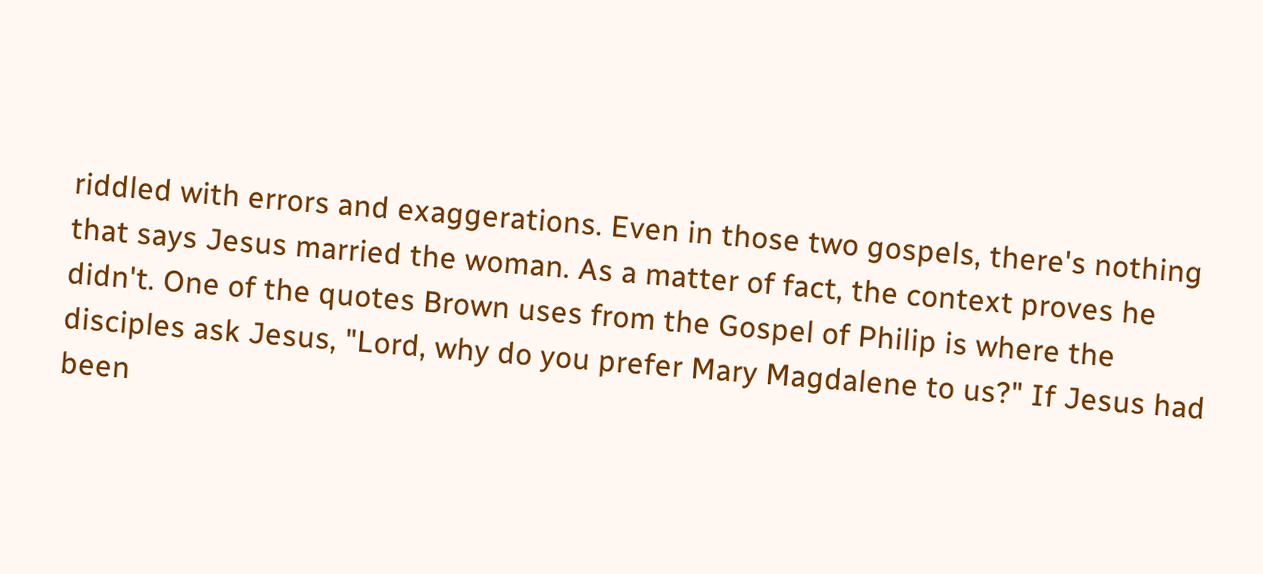riddled with errors and exaggerations. Even in those two gospels, there's nothing that says Jesus married the woman. As a matter of fact, the context proves he didn't. One of the quotes Brown uses from the Gospel of Philip is where the disciples ask Jesus, "Lord, why do you prefer Mary Magdalene to us?" If Jesus had been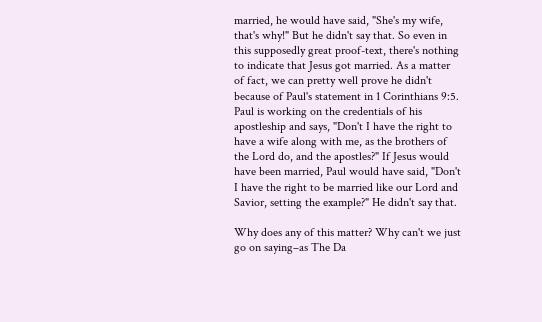married, he would have said, "She's my wife, that's why!" But he didn't say that. So even in this supposedly great proof-text, there's nothing to indicate that Jesus got married. As a matter of fact, we can pretty well prove he didn't because of Paul's statement in 1 Corinthians 9:5. Paul is working on the credentials of his apostleship and says, "Don't I have the right to have a wife along with me, as the brothers of the Lord do, and the apostles?" If Jesus would have been married, Paul would have said, "Don't I have the right to be married like our Lord and Savior, setting the example?" He didn't say that.

Why does any of this matter? Why can't we just go on saying–as The Da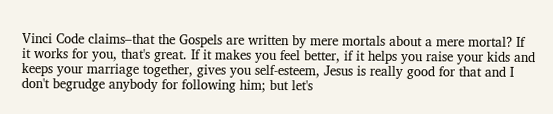Vinci Code claims–that the Gospels are written by mere mortals about a mere mortal? If it works for you, that's great. If it makes you feel better, if it helps you raise your kids and keeps your marriage together, gives you self-esteem, Jesus is really good for that and I don't begrudge anybody for following him; but let's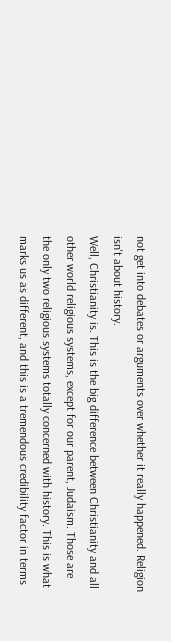not get into debates or arguments over whether it really happened. Religion isn't about history.
Well, Christianity is. This is the big difference between Christianity and all other world religious systems, except for our parent, Judaism. Those are the only two religious systems totally concerned with history. This is what marks us as different, and this is a tremendous credibility factor in terms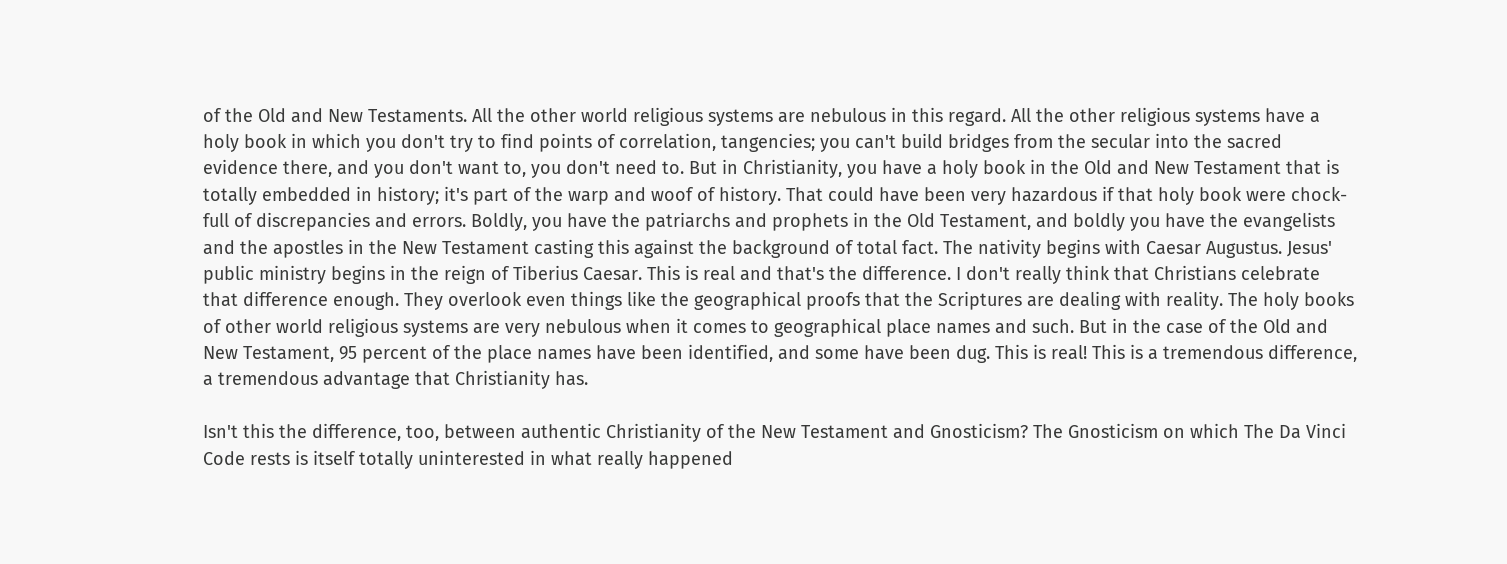of the Old and New Testaments. All the other world religious systems are nebulous in this regard. All the other religious systems have a holy book in which you don't try to find points of correlation, tangencies; you can't build bridges from the secular into the sacred evidence there, and you don't want to, you don't need to. But in Christianity, you have a holy book in the Old and New Testament that is totally embedded in history; it's part of the warp and woof of history. That could have been very hazardous if that holy book were chock-full of discrepancies and errors. Boldly, you have the patriarchs and prophets in the Old Testament, and boldly you have the evangelists and the apostles in the New Testament casting this against the background of total fact. The nativity begins with Caesar Augustus. Jesus' public ministry begins in the reign of Tiberius Caesar. This is real and that's the difference. I don't really think that Christians celebrate that difference enough. They overlook even things like the geographical proofs that the Scriptures are dealing with reality. The holy books of other world religious systems are very nebulous when it comes to geographical place names and such. But in the case of the Old and New Testament, 95 percent of the place names have been identified, and some have been dug. This is real! This is a tremendous difference, a tremendous advantage that Christianity has.

Isn't this the difference, too, between authentic Christianity of the New Testament and Gnosticism? The Gnosticism on which The Da Vinci Code rests is itself totally uninterested in what really happened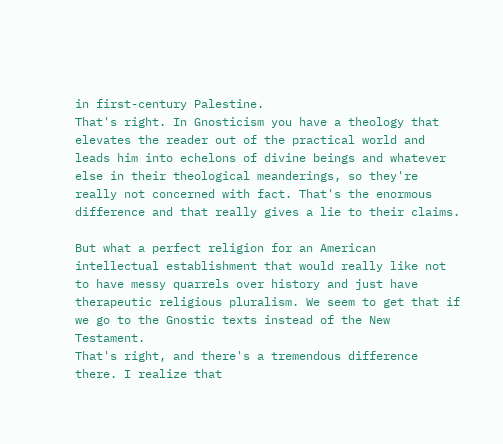in first-century Palestine.
That's right. In Gnosticism you have a theology that elevates the reader out of the practical world and leads him into echelons of divine beings and whatever else in their theological meanderings, so they're really not concerned with fact. That's the enormous difference and that really gives a lie to their claims.

But what a perfect religion for an American intellectual establishment that would really like not to have messy quarrels over history and just have therapeutic religious pluralism. We seem to get that if we go to the Gnostic texts instead of the New Testament.
That's right, and there's a tremendous difference there. I realize that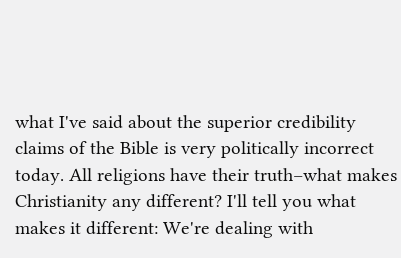what I've said about the superior credibility claims of the Bible is very politically incorrect today. All religions have their truth–what makes Christianity any different? I'll tell you what makes it different: We're dealing with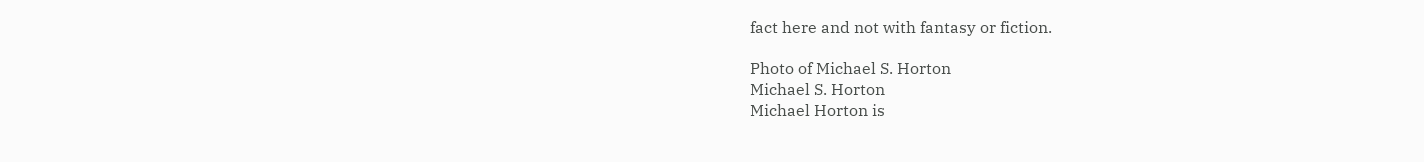fact here and not with fantasy or fiction.

Photo of Michael S. Horton
Michael S. Horton
Michael Horton is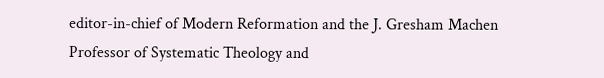editor-in-chief of Modern Reformation and the J. Gresham Machen Professor of Systematic Theology and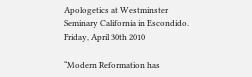Apologetics at Westminster Seminary California in Escondido.
Friday, April 30th 2010

“Modern Reformation has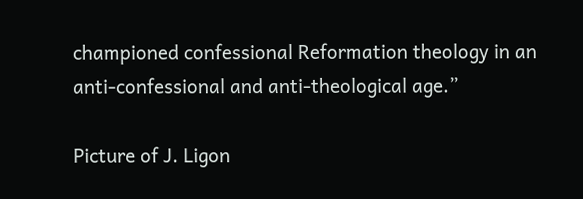championed confessional Reformation theology in an anti-confessional and anti-theological age.”

Picture of J. Ligon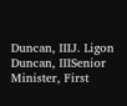Duncan, IIIJ. Ligon Duncan, IIISenior Minister, First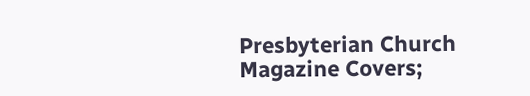Presbyterian Church
Magazine Covers;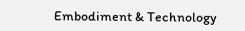Embodiment & Technology